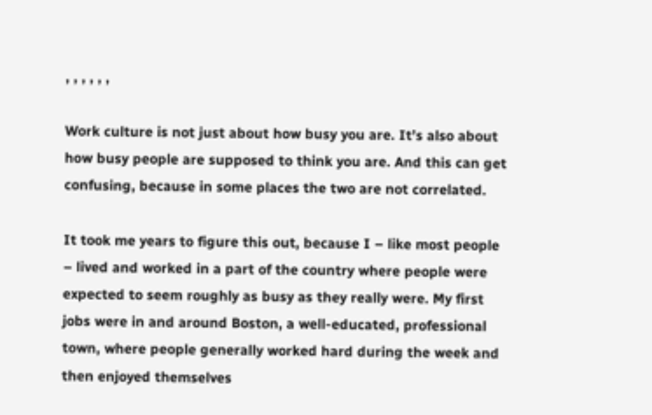, , , , , ,

Work culture is not just about how busy you are. It’s also about how busy people are supposed to think you are. And this can get confusing, because in some places the two are not correlated.

It took me years to figure this out, because I – like most people – lived and worked in a part of the country where people were expected to seem roughly as busy as they really were. My first jobs were in and around Boston, a well-educated, professional town, where people generally worked hard during the week and then enjoyed themselves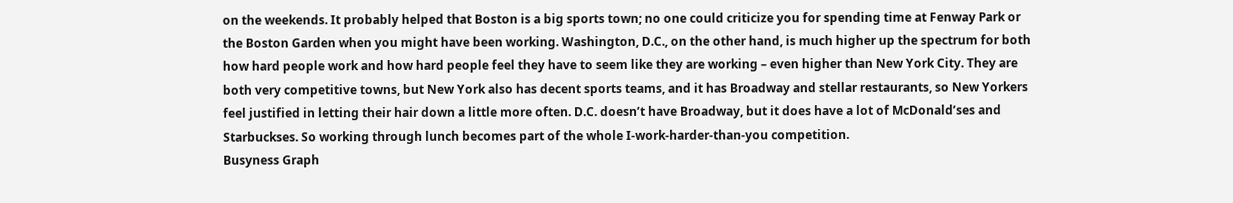on the weekends. It probably helped that Boston is a big sports town; no one could criticize you for spending time at Fenway Park or the Boston Garden when you might have been working. Washington, D.C., on the other hand, is much higher up the spectrum for both how hard people work and how hard people feel they have to seem like they are working – even higher than New York City. They are both very competitive towns, but New York also has decent sports teams, and it has Broadway and stellar restaurants, so New Yorkers feel justified in letting their hair down a little more often. D.C. doesn’t have Broadway, but it does have a lot of McDonald’ses and Starbuckses. So working through lunch becomes part of the whole I-work-harder-than-you competition.
Busyness Graph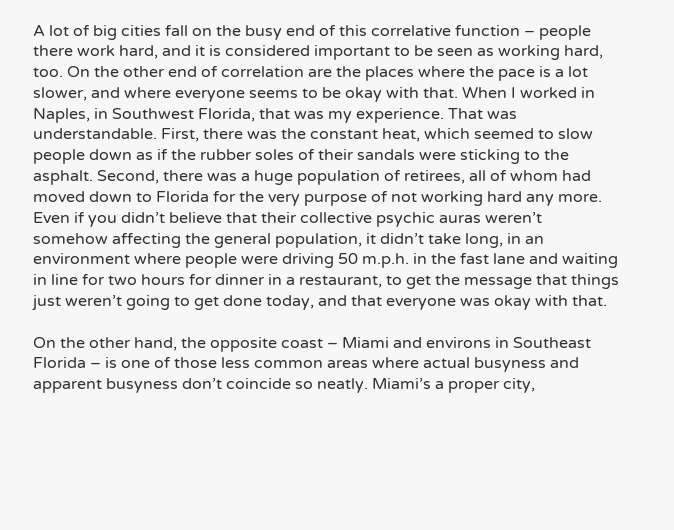A lot of big cities fall on the busy end of this correlative function – people there work hard, and it is considered important to be seen as working hard, too. On the other end of correlation are the places where the pace is a lot slower, and where everyone seems to be okay with that. When I worked in Naples, in Southwest Florida, that was my experience. That was understandable. First, there was the constant heat, which seemed to slow people down as if the rubber soles of their sandals were sticking to the asphalt. Second, there was a huge population of retirees, all of whom had moved down to Florida for the very purpose of not working hard any more. Even if you didn’t believe that their collective psychic auras weren’t somehow affecting the general population, it didn’t take long, in an environment where people were driving 50 m.p.h. in the fast lane and waiting in line for two hours for dinner in a restaurant, to get the message that things just weren’t going to get done today, and that everyone was okay with that.

On the other hand, the opposite coast – Miami and environs in Southeast Florida – is one of those less common areas where actual busyness and apparent busyness don’t coincide so neatly. Miami’s a proper city,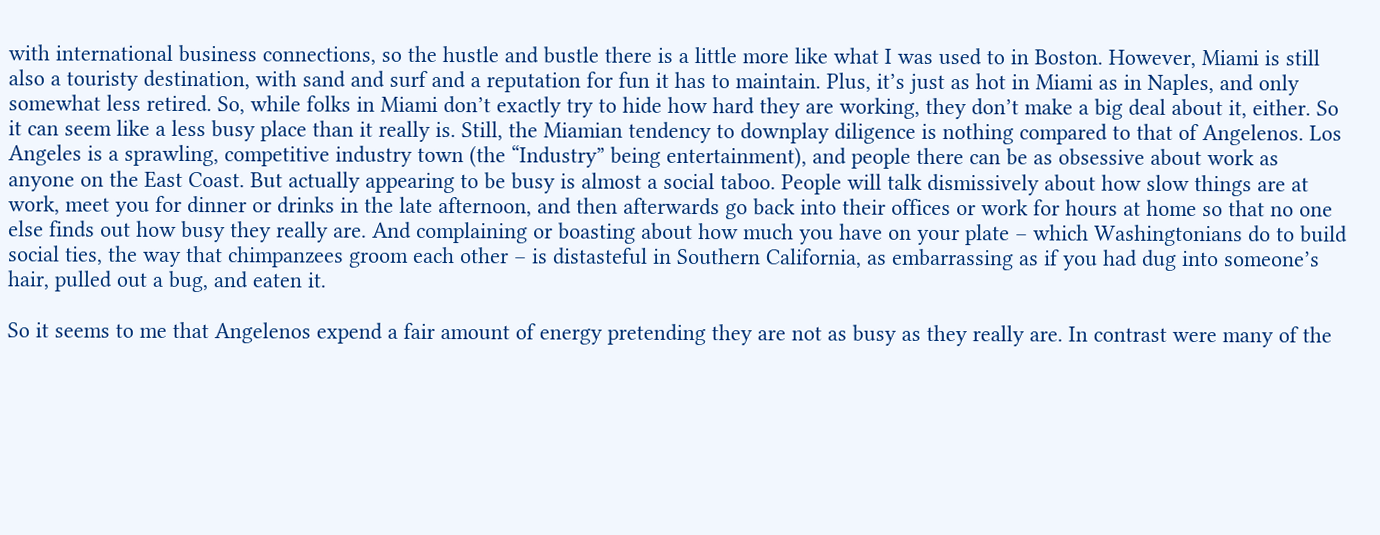with international business connections, so the hustle and bustle there is a little more like what I was used to in Boston. However, Miami is still also a touristy destination, with sand and surf and a reputation for fun it has to maintain. Plus, it’s just as hot in Miami as in Naples, and only somewhat less retired. So, while folks in Miami don’t exactly try to hide how hard they are working, they don’t make a big deal about it, either. So it can seem like a less busy place than it really is. Still, the Miamian tendency to downplay diligence is nothing compared to that of Angelenos. Los Angeles is a sprawling, competitive industry town (the “Industry” being entertainment), and people there can be as obsessive about work as anyone on the East Coast. But actually appearing to be busy is almost a social taboo. People will talk dismissively about how slow things are at work, meet you for dinner or drinks in the late afternoon, and then afterwards go back into their offices or work for hours at home so that no one else finds out how busy they really are. And complaining or boasting about how much you have on your plate – which Washingtonians do to build social ties, the way that chimpanzees groom each other – is distasteful in Southern California, as embarrassing as if you had dug into someone’s hair, pulled out a bug, and eaten it.

So it seems to me that Angelenos expend a fair amount of energy pretending they are not as busy as they really are. In contrast were many of the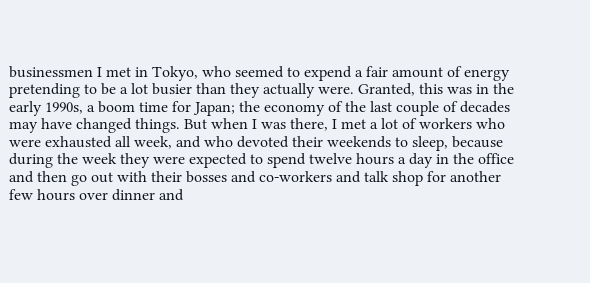businessmen I met in Tokyo, who seemed to expend a fair amount of energy pretending to be a lot busier than they actually were. Granted, this was in the early 1990s, a boom time for Japan; the economy of the last couple of decades may have changed things. But when I was there, I met a lot of workers who were exhausted all week, and who devoted their weekends to sleep, because during the week they were expected to spend twelve hours a day in the office and then go out with their bosses and co-workers and talk shop for another few hours over dinner and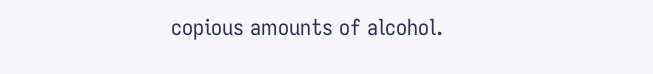copious amounts of alcohol.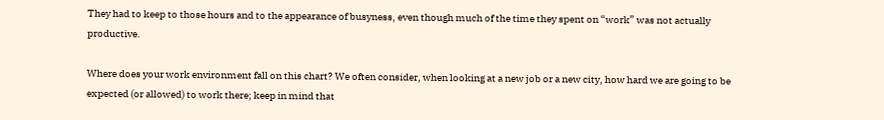They had to keep to those hours and to the appearance of busyness, even though much of the time they spent on “work” was not actually productive.

Where does your work environment fall on this chart? We often consider, when looking at a new job or a new city, how hard we are going to be expected (or allowed) to work there; keep in mind that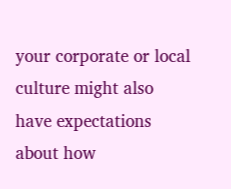your corporate or local culture might also have expectations about how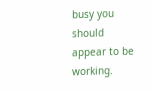busy you should appear to be working.